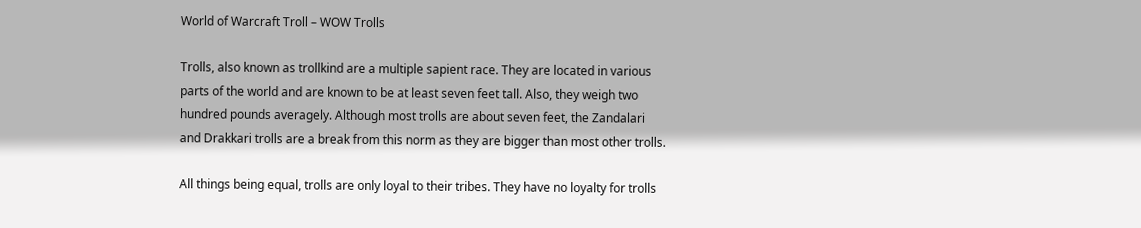World of Warcraft Troll – WOW Trolls

Trolls, also known as trollkind are a multiple sapient race. They are located in various parts of the world and are known to be at least seven feet tall. Also, they weigh two hundred pounds averagely. Although most trolls are about seven feet, the Zandalari and Drakkari trolls are a break from this norm as they are bigger than most other trolls.

All things being equal, trolls are only loyal to their tribes. They have no loyalty for trolls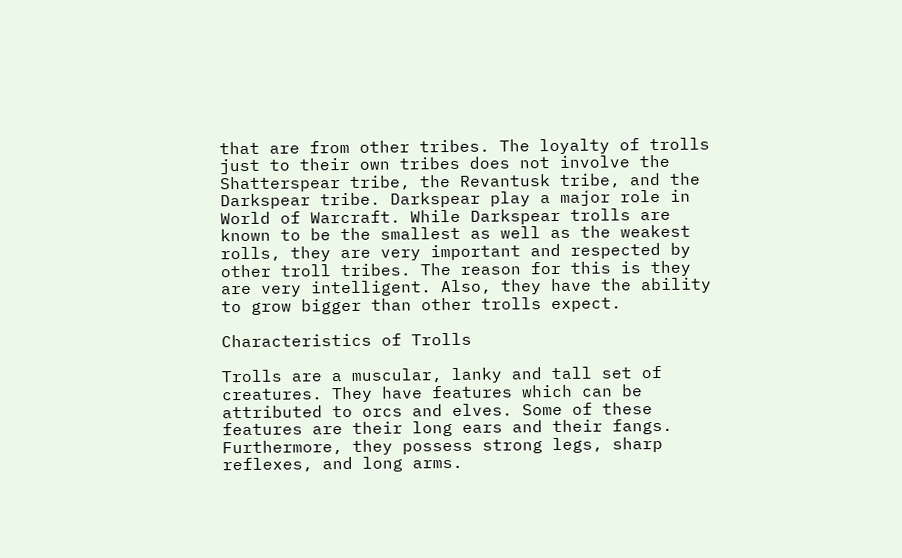that are from other tribes. The loyalty of trolls just to their own tribes does not involve the Shatterspear tribe, the Revantusk tribe, and the Darkspear tribe. Darkspear play a major role in World of Warcraft. While Darkspear trolls are known to be the smallest as well as the weakest rolls, they are very important and respected by other troll tribes. The reason for this is they are very intelligent. Also, they have the ability to grow bigger than other trolls expect.

Characteristics of Trolls

Trolls are a muscular, lanky and tall set of creatures. They have features which can be attributed to orcs and elves. Some of these features are their long ears and their fangs. Furthermore, they possess strong legs, sharp reflexes, and long arms.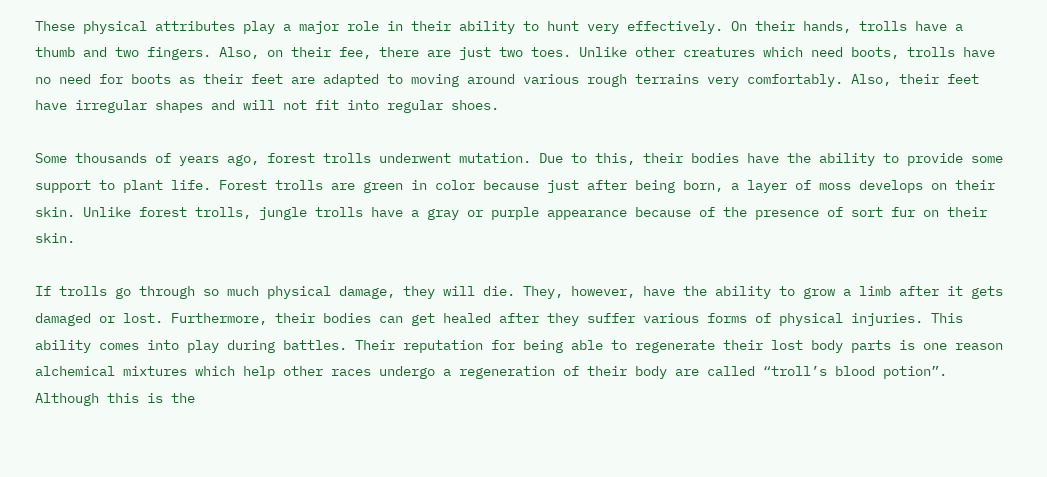These physical attributes play a major role in their ability to hunt very effectively. On their hands, trolls have a thumb and two fingers. Also, on their fee, there are just two toes. Unlike other creatures which need boots, trolls have no need for boots as their feet are adapted to moving around various rough terrains very comfortably. Also, their feet have irregular shapes and will not fit into regular shoes.

Some thousands of years ago, forest trolls underwent mutation. Due to this, their bodies have the ability to provide some support to plant life. Forest trolls are green in color because just after being born, a layer of moss develops on their skin. Unlike forest trolls, jungle trolls have a gray or purple appearance because of the presence of sort fur on their skin.

If trolls go through so much physical damage, they will die. They, however, have the ability to grow a limb after it gets damaged or lost. Furthermore, their bodies can get healed after they suffer various forms of physical injuries. This ability comes into play during battles. Their reputation for being able to regenerate their lost body parts is one reason alchemical mixtures which help other races undergo a regeneration of their body are called “troll’s blood potion”. Although this is the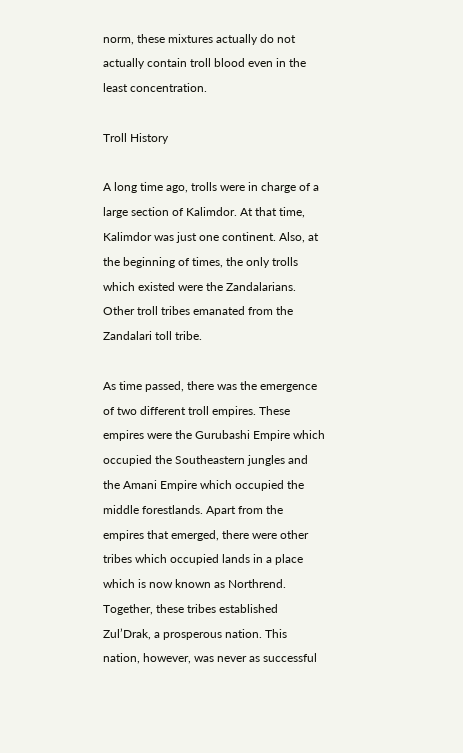norm, these mixtures actually do not actually contain troll blood even in the least concentration.

Troll History

A long time ago, trolls were in charge of a large section of Kalimdor. At that time, Kalimdor was just one continent. Also, at the beginning of times, the only trolls which existed were the Zandalarians. Other troll tribes emanated from the Zandalari toll tribe.

As time passed, there was the emergence of two different troll empires. These empires were the Gurubashi Empire which occupied the Southeastern jungles and the Amani Empire which occupied the middle forestlands. Apart from the empires that emerged, there were other tribes which occupied lands in a place which is now known as Northrend. Together, these tribes established Zul’Drak, a prosperous nation. This nation, however, was never as successful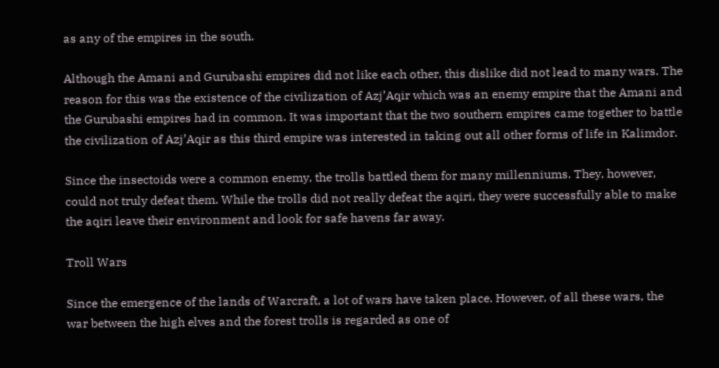as any of the empires in the south.

Although the Amani and Gurubashi empires did not like each other, this dislike did not lead to many wars. The reason for this was the existence of the civilization of Azj’Aqir which was an enemy empire that the Amani and the Gurubashi empires had in common. It was important that the two southern empires came together to battle the civilization of Azj’Aqir as this third empire was interested in taking out all other forms of life in Kalimdor.

Since the insectoids were a common enemy, the trolls battled them for many millenniums. They, however, could not truly defeat them. While the trolls did not really defeat the aqiri, they were successfully able to make the aqiri leave their environment and look for safe havens far away.

Troll Wars

Since the emergence of the lands of Warcraft, a lot of wars have taken place. However, of all these wars, the war between the high elves and the forest trolls is regarded as one of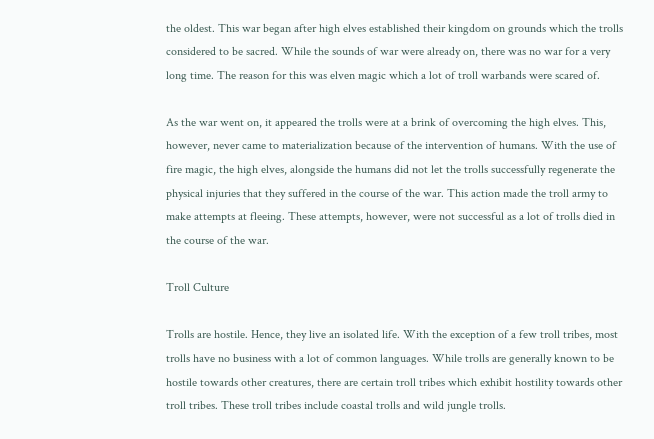the oldest. This war began after high elves established their kingdom on grounds which the trolls considered to be sacred. While the sounds of war were already on, there was no war for a very long time. The reason for this was elven magic which a lot of troll warbands were scared of.

As the war went on, it appeared the trolls were at a brink of overcoming the high elves. This, however, never came to materialization because of the intervention of humans. With the use of fire magic, the high elves, alongside the humans did not let the trolls successfully regenerate the physical injuries that they suffered in the course of the war. This action made the troll army to make attempts at fleeing. These attempts, however, were not successful as a lot of trolls died in the course of the war.

Troll Culture

Trolls are hostile. Hence, they live an isolated life. With the exception of a few troll tribes, most trolls have no business with a lot of common languages. While trolls are generally known to be hostile towards other creatures, there are certain troll tribes which exhibit hostility towards other troll tribes. These troll tribes include coastal trolls and wild jungle trolls.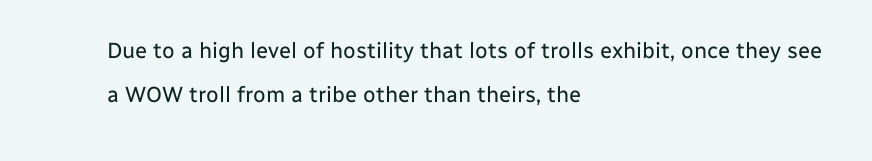Due to a high level of hostility that lots of trolls exhibit, once they see a WOW troll from a tribe other than theirs, the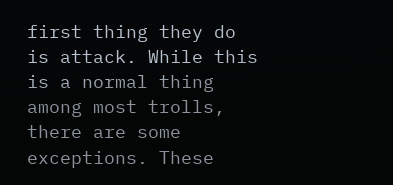first thing they do is attack. While this is a normal thing among most trolls, there are some exceptions. These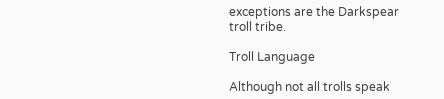exceptions are the Darkspear troll tribe.

Troll Language

Although not all trolls speak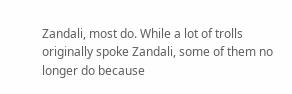Zandali, most do. While a lot of trolls originally spoke Zandali, some of them no longer do because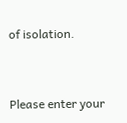of isolation.


Please enter your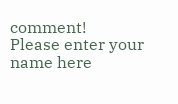comment!
Please enter your name here